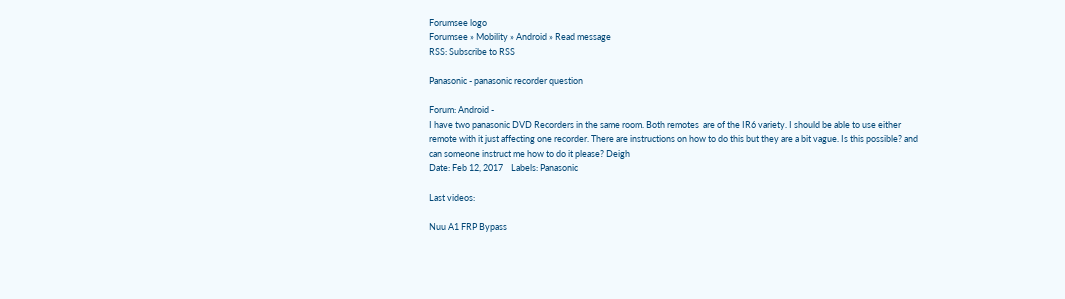Forumsee logo
Forumsee » Mobility » Android » Read message
RSS: Subscribe to RSS

Panasonic - panasonic recorder question

Forum: Android -
I have two panasonic DVD Recorders in the same room. Both remotes  are of the IR6 variety. I should be able to use either remote with it just affecting one recorder. There are instructions on how to do this but they are a bit vague. Is this possible? and can someone instruct me how to do it please? Deigh
Date: Feb 12, 2017    Labels: Panasonic

Last videos:

Nuu A1 FRP Bypass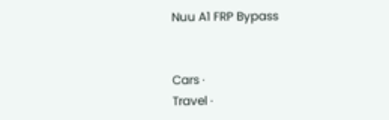Nuu A1 FRP Bypass


Cars ·
Travel ·